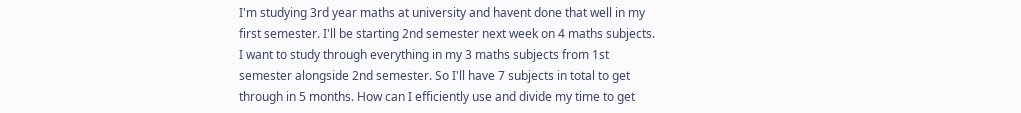I'm studying 3rd year maths at university and havent done that well in my first semester. I'll be starting 2nd semester next week on 4 maths subjects. I want to study through everything in my 3 maths subjects from 1st semester alongside 2nd semester. So I'll have 7 subjects in total to get through in 5 months. How can I efficiently use and divide my time to get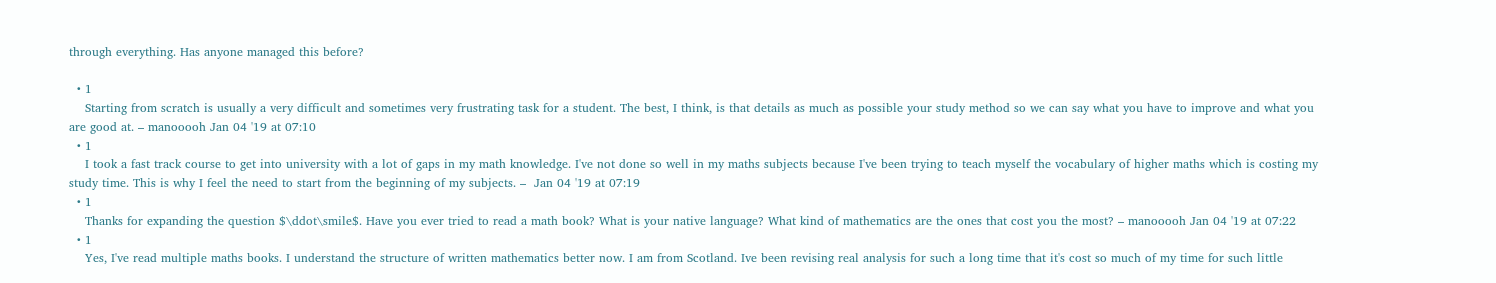through everything. Has anyone managed this before?

  • 1
    Starting from scratch is usually a very difficult and sometimes very frustrating task for a student. The best, I think, is that details as much as possible your study method so we can say what you have to improve and what you are good at. – manooooh Jan 04 '19 at 07:10
  • 1
    I took a fast track course to get into university with a lot of gaps in my math knowledge. I've not done so well in my maths subjects because I've been trying to teach myself the vocabulary of higher maths which is costing my study time. This is why I feel the need to start from the beginning of my subjects. –  Jan 04 '19 at 07:19
  • 1
    Thanks for expanding the question $\ddot\smile$. Have you ever tried to read a math book? What is your native language? What kind of mathematics are the ones that cost you the most? – manooooh Jan 04 '19 at 07:22
  • 1
    Yes, I've read multiple maths books. I understand the structure of written mathematics better now. I am from Scotland. Ive been revising real analysis for such a long time that it's cost so much of my time for such little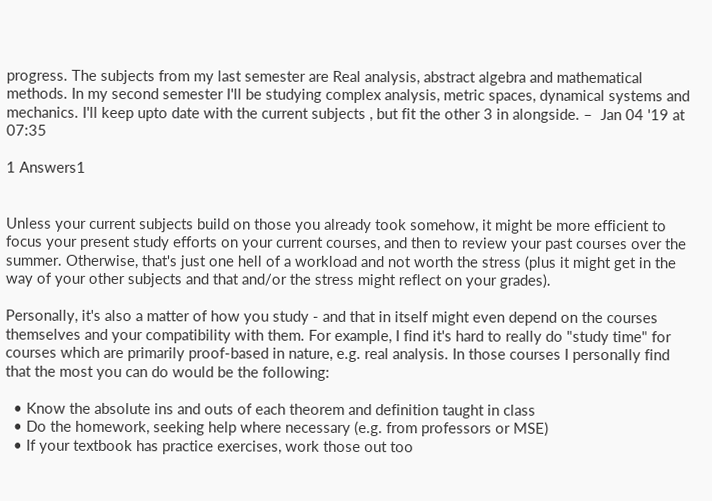progress. The subjects from my last semester are Real analysis, abstract algebra and mathematical methods. In my second semester I'll be studying complex analysis, metric spaces, dynamical systems and mechanics. I'll keep upto date with the current subjects , but fit the other 3 in alongside. –  Jan 04 '19 at 07:35

1 Answers1


Unless your current subjects build on those you already took somehow, it might be more efficient to focus your present study efforts on your current courses, and then to review your past courses over the summer. Otherwise, that's just one hell of a workload and not worth the stress (plus it might get in the way of your other subjects and that and/or the stress might reflect on your grades).

Personally, it's also a matter of how you study - and that in itself might even depend on the courses themselves and your compatibility with them. For example, I find it's hard to really do "study time" for courses which are primarily proof-based in nature, e.g. real analysis. In those courses I personally find that the most you can do would be the following:

  • Know the absolute ins and outs of each theorem and definition taught in class
  • Do the homework, seeking help where necessary (e.g. from professors or MSE)
  • If your textbook has practice exercises, work those out too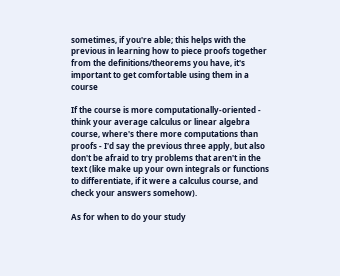sometimes, if you're able; this helps with the previous in learning how to piece proofs together from the definitions/theorems you have, it's important to get comfortable using them in a course

If the course is more computationally-oriented - think your average calculus or linear algebra course, where's there more computations than proofs - I'd say the previous three apply, but also don't be afraid to try problems that aren't in the text (like make up your own integrals or functions to differentiate, if it were a calculus course, and check your answers somehow).

As for when to do your study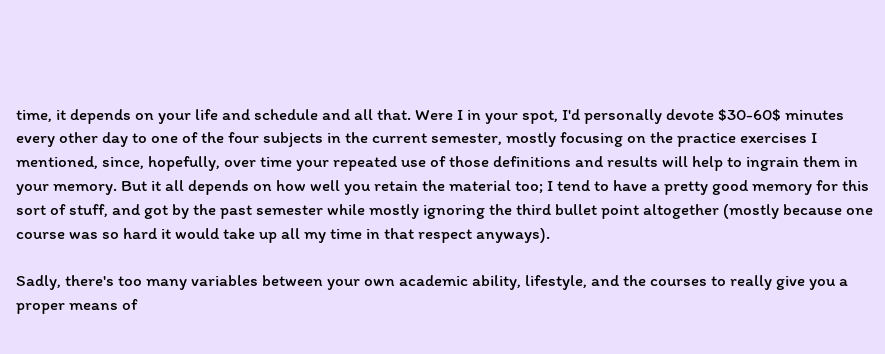time, it depends on your life and schedule and all that. Were I in your spot, I'd personally devote $30-60$ minutes every other day to one of the four subjects in the current semester, mostly focusing on the practice exercises I mentioned, since, hopefully, over time your repeated use of those definitions and results will help to ingrain them in your memory. But it all depends on how well you retain the material too; I tend to have a pretty good memory for this sort of stuff, and got by the past semester while mostly ignoring the third bullet point altogether (mostly because one course was so hard it would take up all my time in that respect anyways).

Sadly, there's too many variables between your own academic ability, lifestyle, and the courses to really give you a proper means of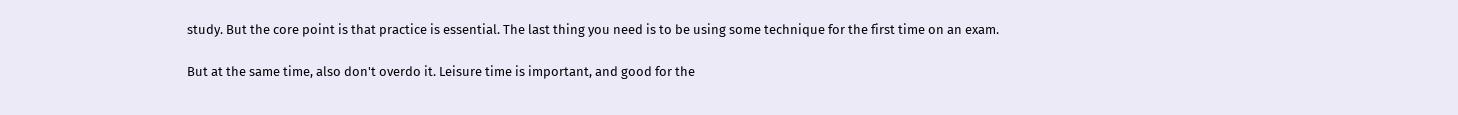study. But the core point is that practice is essential. The last thing you need is to be using some technique for the first time on an exam.

But at the same time, also don't overdo it. Leisure time is important, and good for the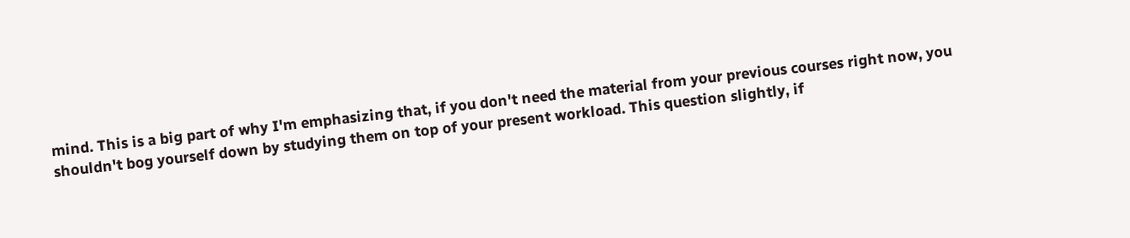mind. This is a big part of why I'm emphasizing that, if you don't need the material from your previous courses right now, you shouldn't bog yourself down by studying them on top of your present workload. This question slightly, if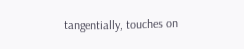tangentially, touches on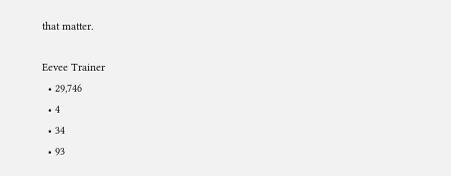that matter.

Eevee Trainer
  • 29,746
  • 4
  • 34
  • 93